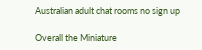Australian adult chat rooms no sign up

Overall the Miniature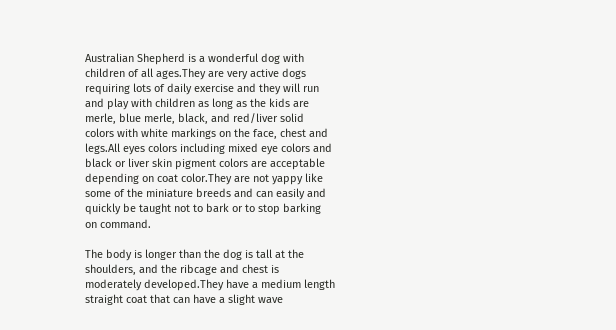Australian Shepherd is a wonderful dog with children of all ages.They are very active dogs requiring lots of daily exercise and they will run and play with children as long as the kids are merle, blue merle, black, and red/liver solid colors with white markings on the face, chest and legs.All eyes colors including mixed eye colors and black or liver skin pigment colors are acceptable depending on coat color.They are not yappy like some of the miniature breeds and can easily and quickly be taught not to bark or to stop barking on command.

The body is longer than the dog is tall at the shoulders, and the ribcage and chest is moderately developed.They have a medium length straight coat that can have a slight wave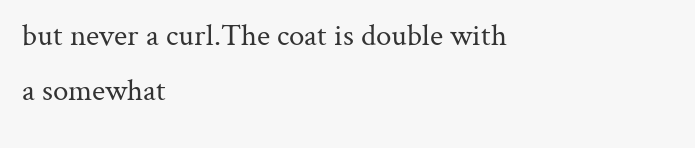but never a curl.The coat is double with a somewhat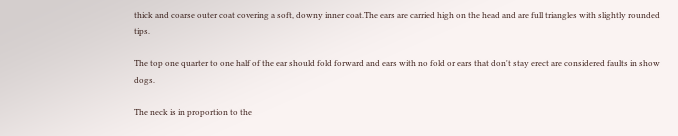thick and coarse outer coat covering a soft, downy inner coat.The ears are carried high on the head and are full triangles with slightly rounded tips.

The top one quarter to one half of the ear should fold forward and ears with no fold or ears that don't stay erect are considered faults in show dogs.

The neck is in proportion to the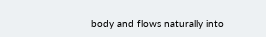body and flows naturally into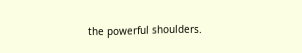the powerful shoulders.